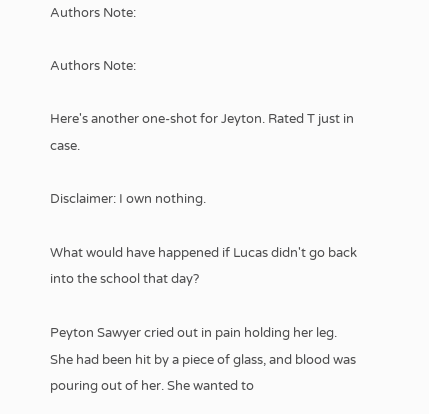Authors Note:

Authors Note:

Here's another one-shot for Jeyton. Rated T just in case.

Disclaimer: I own nothing.

What would have happened if Lucas didn't go back into the school that day?

Peyton Sawyer cried out in pain holding her leg. She had been hit by a piece of glass, and blood was pouring out of her. She wanted to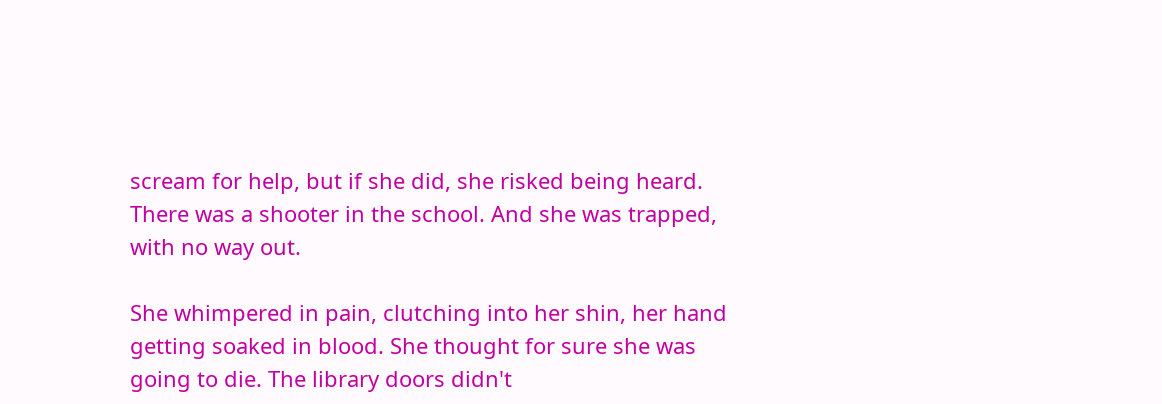scream for help, but if she did, she risked being heard. There was a shooter in the school. And she was trapped, with no way out.

She whimpered in pain, clutching into her shin, her hand getting soaked in blood. She thought for sure she was going to die. The library doors didn't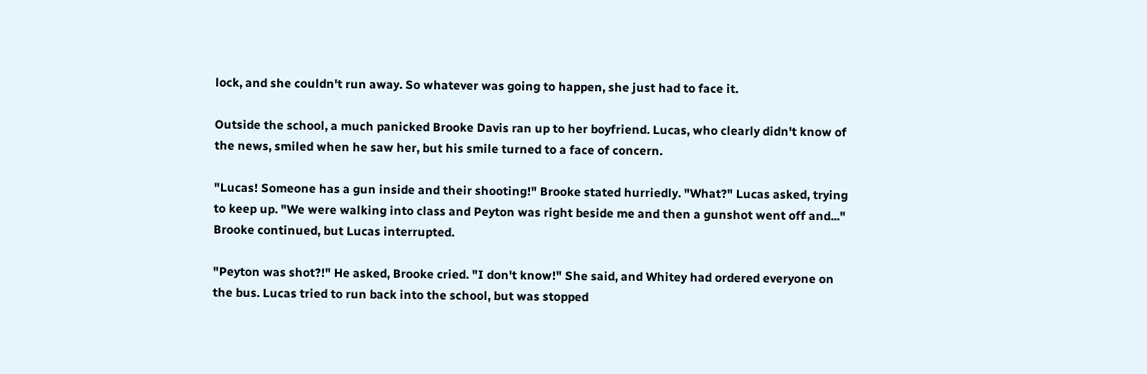lock, and she couldn't run away. So whatever was going to happen, she just had to face it.

Outside the school, a much panicked Brooke Davis ran up to her boyfriend. Lucas, who clearly didn't know of the news, smiled when he saw her, but his smile turned to a face of concern.

"Lucas! Someone has a gun inside and their shooting!" Brooke stated hurriedly. "What?" Lucas asked, trying to keep up. "We were walking into class and Peyton was right beside me and then a gunshot went off and..." Brooke continued, but Lucas interrupted.

"Peyton was shot?!" He asked, Brooke cried. "I don't know!" She said, and Whitey had ordered everyone on the bus. Lucas tried to run back into the school, but was stopped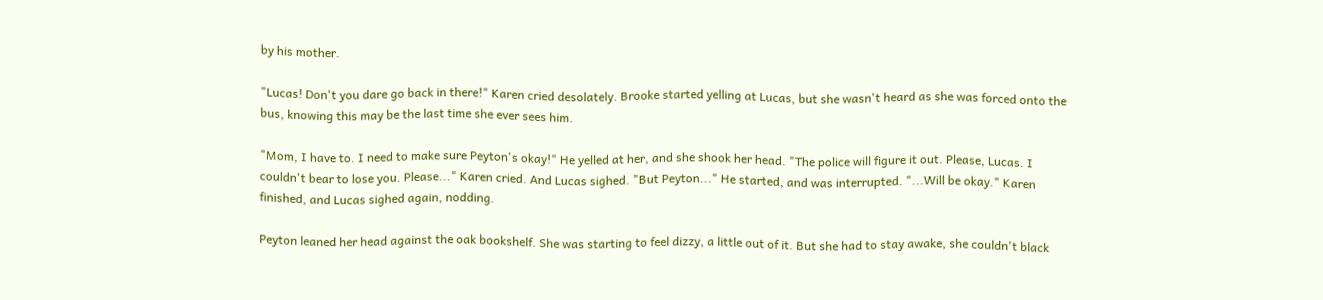by his mother.

"Lucas! Don't you dare go back in there!" Karen cried desolately. Brooke started yelling at Lucas, but she wasn't heard as she was forced onto the bus, knowing this may be the last time she ever sees him.

"Mom, I have to. I need to make sure Peyton's okay!" He yelled at her, and she shook her head. "The police will figure it out. Please, Lucas. I couldn't bear to lose you. Please..." Karen cried. And Lucas sighed. "But Peyton..." He started, and was interrupted. "...Will be okay." Karen finished, and Lucas sighed again, nodding.

Peyton leaned her head against the oak bookshelf. She was starting to feel dizzy, a little out of it. But she had to stay awake, she couldn't black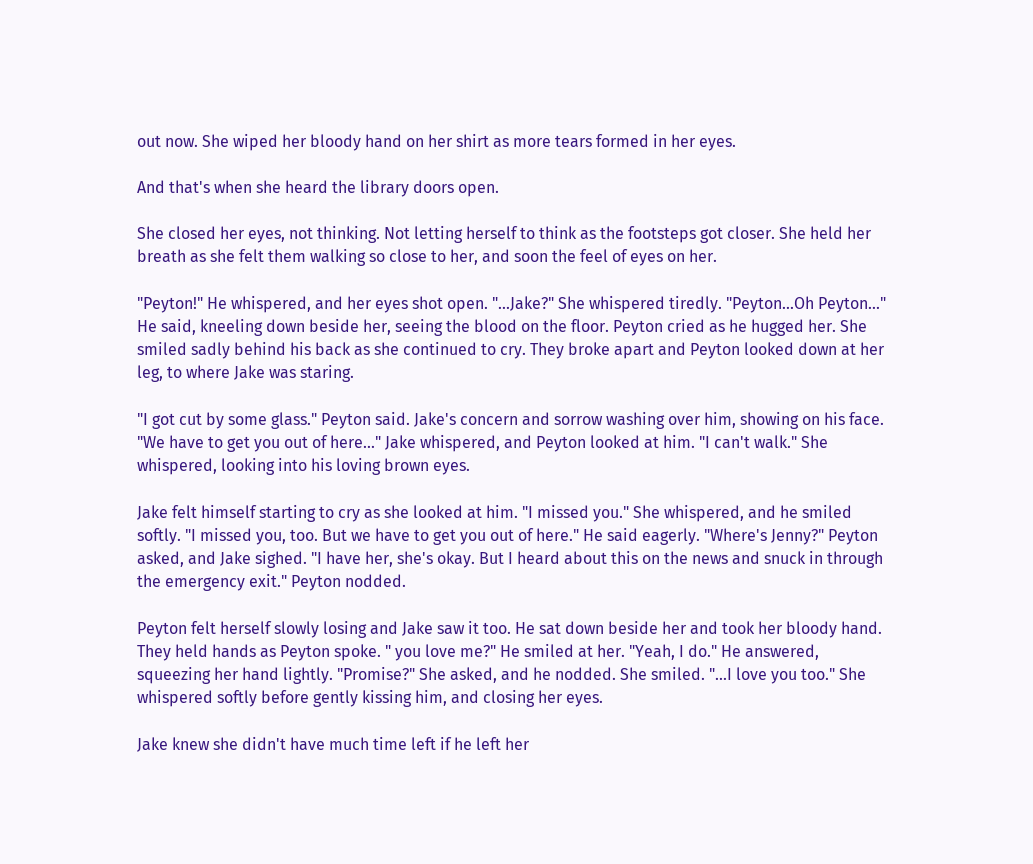out now. She wiped her bloody hand on her shirt as more tears formed in her eyes.

And that's when she heard the library doors open.

She closed her eyes, not thinking. Not letting herself to think as the footsteps got closer. She held her breath as she felt them walking so close to her, and soon the feel of eyes on her.

"Peyton!" He whispered, and her eyes shot open. "...Jake?" She whispered tiredly. "Peyton...Oh Peyton..." He said, kneeling down beside her, seeing the blood on the floor. Peyton cried as he hugged her. She smiled sadly behind his back as she continued to cry. They broke apart and Peyton looked down at her leg, to where Jake was staring.

"I got cut by some glass." Peyton said. Jake's concern and sorrow washing over him, showing on his face. "We have to get you out of here..." Jake whispered, and Peyton looked at him. "I can't walk." She whispered, looking into his loving brown eyes.

Jake felt himself starting to cry as she looked at him. "I missed you." She whispered, and he smiled softly. "I missed you, too. But we have to get you out of here." He said eagerly. "Where's Jenny?" Peyton asked, and Jake sighed. "I have her, she's okay. But I heard about this on the news and snuck in through the emergency exit." Peyton nodded.

Peyton felt herself slowly losing and Jake saw it too. He sat down beside her and took her bloody hand. They held hands as Peyton spoke. " you love me?" He smiled at her. "Yeah, I do." He answered, squeezing her hand lightly. "Promise?" She asked, and he nodded. She smiled. "...I love you too." She whispered softly before gently kissing him, and closing her eyes.

Jake knew she didn't have much time left if he left her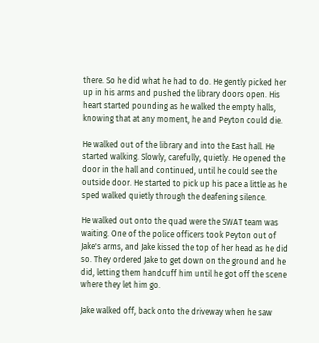there. So he did what he had to do. He gently picked her up in his arms and pushed the library doors open. His heart started pounding as he walked the empty halls, knowing that at any moment, he and Peyton could die.

He walked out of the library and into the East hall. He started walking. Slowly, carefully, quietly. He opened the door in the hall and continued, until he could see the outside door. He started to pick up his pace a little as he sped walked quietly through the deafening silence.

He walked out onto the quad were the SWAT team was waiting. One of the police officers took Peyton out of Jake's arms, and Jake kissed the top of her head as he did so. They ordered Jake to get down on the ground and he did, letting them handcuff him until he got off the scene where they let him go.

Jake walked off, back onto the driveway when he saw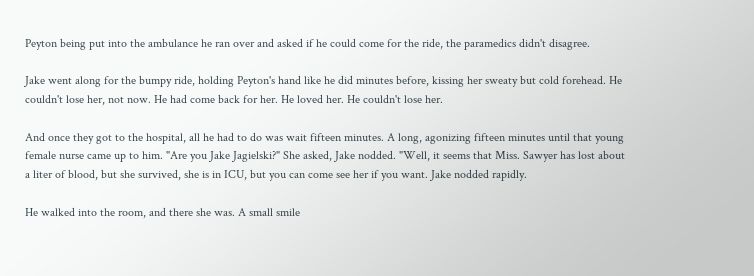Peyton being put into the ambulance he ran over and asked if he could come for the ride, the paramedics didn't disagree.

Jake went along for the bumpy ride, holding Peyton's hand like he did minutes before, kissing her sweaty but cold forehead. He couldn't lose her, not now. He had come back for her. He loved her. He couldn't lose her.

And once they got to the hospital, all he had to do was wait fifteen minutes. A long, agonizing fifteen minutes until that young female nurse came up to him. "Are you Jake Jagielski?" She asked, Jake nodded. "Well, it seems that Miss. Sawyer has lost about a liter of blood, but she survived, she is in ICU, but you can come see her if you want. Jake nodded rapidly.

He walked into the room, and there she was. A small smile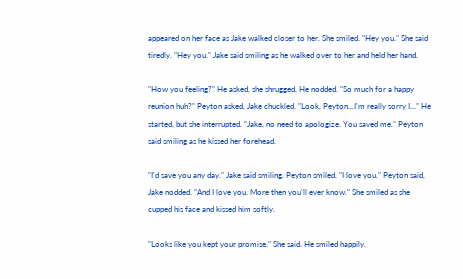appeared on her face as Jake walked closer to her. She smiled. "Hey you." She said tiredly. "Hey you." Jake said smiling as he walked over to her and held her hand.

"How you feeling?" He asked, she shrugged. He nodded. "So much for a happy reunion huh?" Peyton asked, Jake chuckled. "Look, Peyton...I'm really sorry I..." He started, but she interrupted. "Jake, no need to apologize. You saved me." Peyton said smiling as he kissed her forehead.

"I'd save you any day." Jake said smiling. Peyton smiled. "I love you." Peyton said, Jake nodded. "And I love you. More then you'll ever know." She smiled as she cupped his face and kissed him softly.

"Looks like you kept your promise." She said. He smiled happily.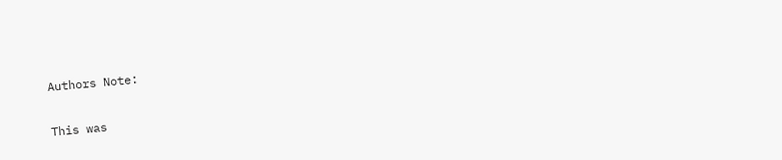Authors Note:

This was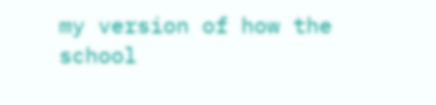my version of how the school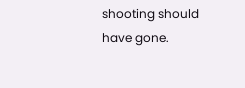shooting should have gone.